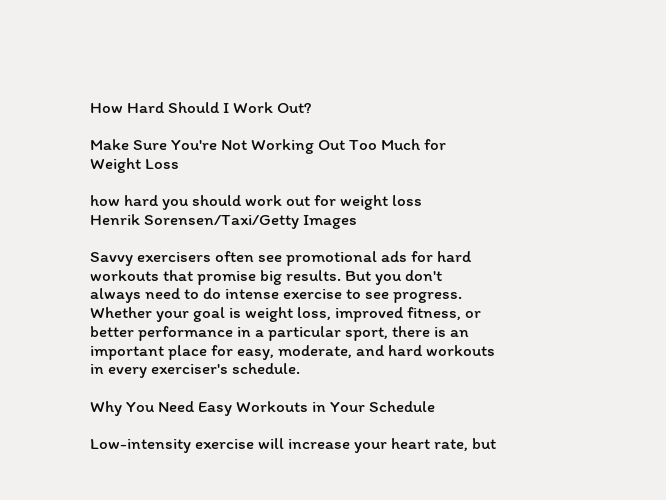How Hard Should I Work Out?

Make Sure You're Not Working Out Too Much for Weight Loss

how hard you should work out for weight loss
Henrik Sorensen/Taxi/Getty Images

Savvy exercisers often see promotional ads for hard workouts that promise big results. But you don't always need to do intense exercise to see progress. Whether your goal is weight loss, improved fitness, or better performance in a particular sport, there is an important place for easy, moderate, and hard workouts in every exerciser's schedule.

Why You Need Easy Workouts in Your Schedule

Low-intensity exercise will increase your heart rate, but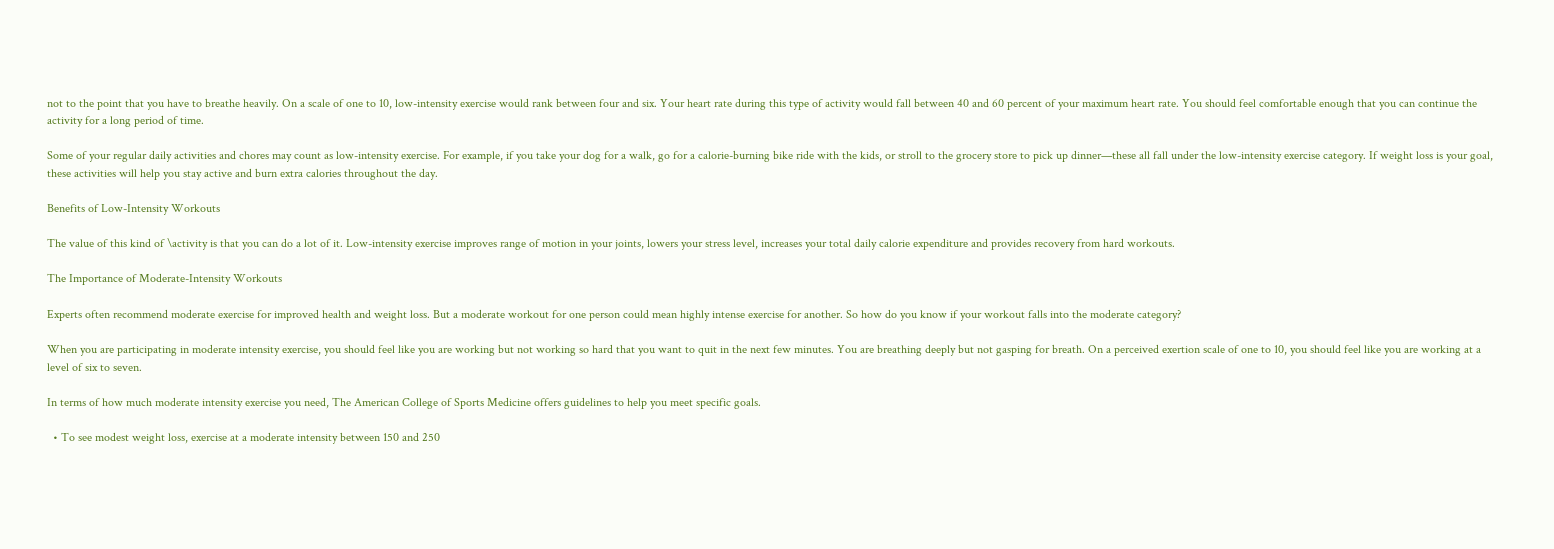not to the point that you have to breathe heavily. On a scale of one to 10, low-intensity exercise would rank between four and six. Your heart rate during this type of activity would fall between 40 and 60 percent of your maximum heart rate. You should feel comfortable enough that you can continue the activity for a long period of time.

Some of your regular daily activities and chores may count as low-intensity exercise. For example, if you take your dog for a walk, go for a calorie-burning bike ride with the kids, or stroll to the grocery store to pick up dinner—these all fall under the low-intensity exercise category. If weight loss is your goal, these activities will help you stay active and burn extra calories throughout the day.

Benefits of Low-Intensity Workouts

The value of this kind of \activity is that you can do a lot of it. Low-intensity exercise improves range of motion in your joints, lowers your stress level, increases your total daily calorie expenditure and provides recovery from hard workouts.

The Importance of Moderate-Intensity Workouts

Experts often recommend moderate exercise for improved health and weight loss. But a moderate workout for one person could mean highly intense exercise for another. So how do you know if your workout falls into the moderate category?

When you are participating in moderate intensity exercise, you should feel like you are working but not working so hard that you want to quit in the next few minutes. You are breathing deeply but not gasping for breath. On a perceived exertion scale of one to 10, you should feel like you are working at a level of six to seven.

In terms of how much moderate intensity exercise you need, The American College of Sports Medicine offers guidelines to help you meet specific goals.

  • To see modest weight loss, exercise at a moderate intensity between 150 and 250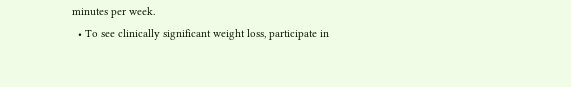minutes per week.
  • To see clinically significant weight loss, participate in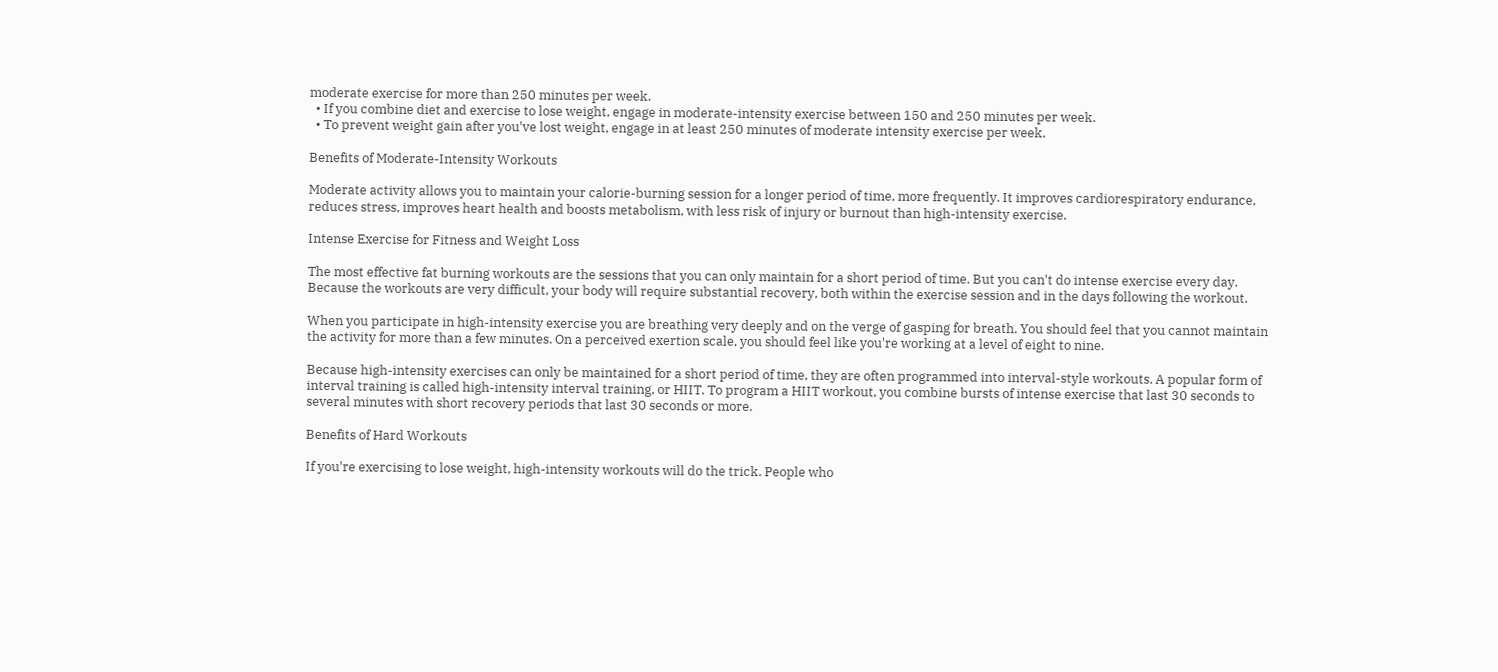moderate exercise for more than 250 minutes per week.
  • If you combine diet and exercise to lose weight, engage in moderate-intensity exercise between 150 and 250 minutes per week.
  • To prevent weight gain after you've lost weight, engage in at least 250 minutes of moderate intensity exercise per week.

Benefits of Moderate-Intensity Workouts

Moderate activity allows you to maintain your calorie-burning session for a longer period of time, more frequently. It improves cardiorespiratory endurance, reduces stress, improves heart health and boosts metabolism, with less risk of injury or burnout than high-intensity exercise.

Intense Exercise for Fitness and Weight Loss

The most effective fat burning workouts are the sessions that you can only maintain for a short period of time. But you can't do intense exercise every day. Because the workouts are very difficult, your body will require substantial recovery, both within the exercise session and in the days following the workout.

When you participate in high-intensity exercise you are breathing very deeply and on the verge of gasping for breath. You should feel that you cannot maintain the activity for more than a few minutes. On a perceived exertion scale, you should feel like you're working at a level of eight to nine.

Because high-intensity exercises can only be maintained for a short period of time, they are often programmed into interval-style workouts. A popular form of interval training is called high-intensity interval training, or HIIT. To program a HIIT workout, you combine bursts of intense exercise that last 30 seconds to several minutes with short recovery periods that last 30 seconds or more.

Benefits of Hard Workouts

If you're exercising to lose weight, high-intensity workouts will do the trick. People who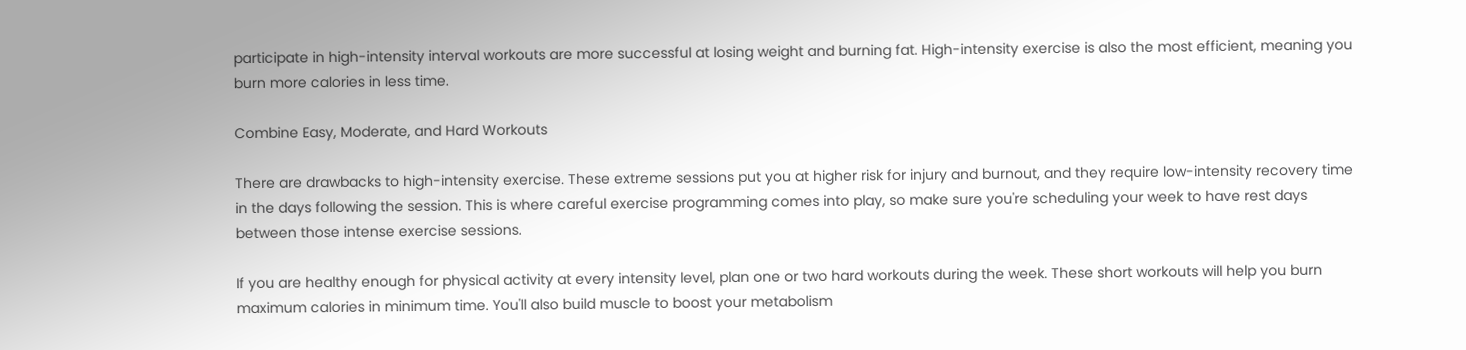participate in high-intensity interval workouts are more successful at losing weight and burning fat. High-intensity exercise is also the most efficient, meaning you burn more calories in less time.

Combine Easy, Moderate, and Hard Workouts

There are drawbacks to high-intensity exercise. These extreme sessions put you at higher risk for injury and burnout, and they require low-intensity recovery time in the days following the session. This is where careful exercise programming comes into play, so make sure you're scheduling your week to have rest days between those intense exercise sessions.

If you are healthy enough for physical activity at every intensity level, plan one or two hard workouts during the week. These short workouts will help you burn maximum calories in minimum time. You'll also build muscle to boost your metabolism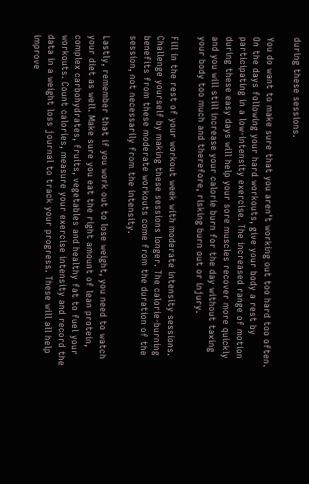during these sessions.

You do want to make sure that you aren't working out too hard too often. On the days following your hard workouts, give your body a rest by participating in a low-intensity exercise. The increased range of motion during these easy days will help your sore muscles recover more quickly and you will still increase your calorie burn for the day without taxing your body too much and therefore, risking burn out or injury.

Fill in the rest of your workout week with moderate intensity sessions. Challenge yourself by making these sessions longer. The calorie-burning benefits from these moderate workouts come from the duration of the session, not necessarily from the intensity.

Lastly, remember that if you work out to lose weight, you need to watch your diet as well. Make sure you eat the right amount of lean protein, complex carbohydrates, fruits, vegetables and healthy fat to fuel your workouts. Count calories, measure your exercise intensity and record the data in a weight loss journal to track your progress. These will all help improve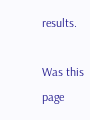results.

Was this page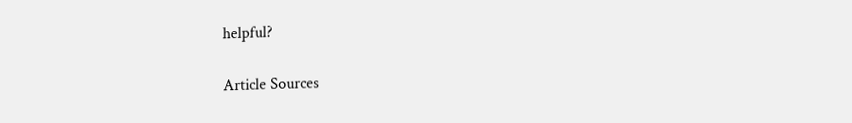helpful?

Article Sources